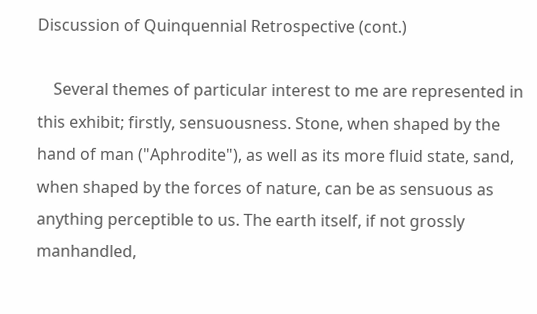Discussion of Quinquennial Retrospective (cont.)

    Several themes of particular interest to me are represented in this exhibit; firstly, sensuousness. Stone, when shaped by the hand of man ("Aphrodite"), as well as its more fluid state, sand, when shaped by the forces of nature, can be as sensuous as anything perceptible to us. The earth itself, if not grossly manhandled,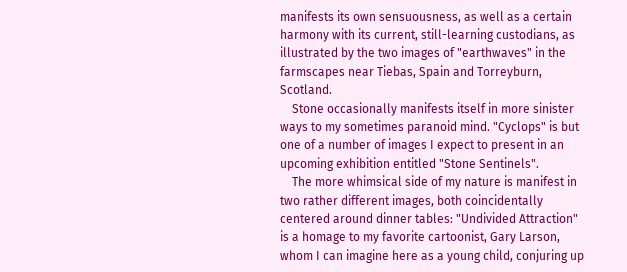manifests its own sensuousness, as well as a certain harmony with its current, still-learning custodians, as illustrated by the two images of "earthwaves" in the farmscapes near Tiebas, Spain and Torreyburn, Scotland.
    Stone occasionally manifests itself in more sinister ways to my sometimes paranoid mind. "Cyclops" is but one of a number of images I expect to present in an upcoming exhibition entitled "Stone Sentinels".
    The more whimsical side of my nature is manifest in two rather different images, both coincidentally centered around dinner tables: "Undivided Attraction" is a homage to my favorite cartoonist, Gary Larson, whom I can imagine here as a young child, conjuring up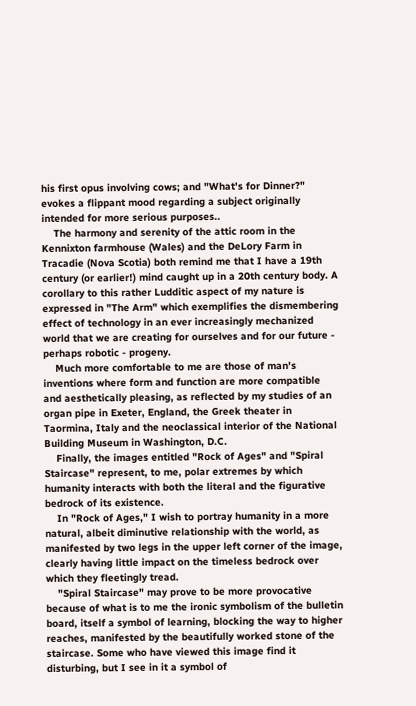his first opus involving cows; and "What's for Dinner?" evokes a flippant mood regarding a subject originally intended for more serious purposes..
    The harmony and serenity of the attic room in the Kennixton farmhouse (Wales) and the DeLory Farm in Tracadie (Nova Scotia) both remind me that I have a 19th century (or earlier!) mind caught up in a 20th century body. A corollary to this rather Ludditic aspect of my nature is expressed in "The Arm" which exemplifies the dismembering effect of technology in an ever increasingly mechanized world that we are creating for ourselves and for our future - perhaps robotic - progeny.
    Much more comfortable to me are those of man's inventions where form and function are more compatible and aesthetically pleasing, as reflected by my studies of an organ pipe in Exeter, England, the Greek theater in Taormina, Italy and the neoclassical interior of the National Building Museum in Washington, D.C.
    Finally, the images entitled "Rock of Ages" and "Spiral Staircase" represent, to me, polar extremes by which humanity interacts with both the literal and the figurative bedrock of its existence.
    In "Rock of Ages," I wish to portray humanity in a more natural, albeit diminutive relationship with the world, as manifested by two legs in the upper left corner of the image, clearly having little impact on the timeless bedrock over which they fleetingly tread.
    "Spiral Staircase" may prove to be more provocative because of what is to me the ironic symbolism of the bulletin board, itself a symbol of learning, blocking the way to higher reaches, manifested by the beautifully worked stone of the staircase. Some who have viewed this image find it disturbing, but I see in it a symbol of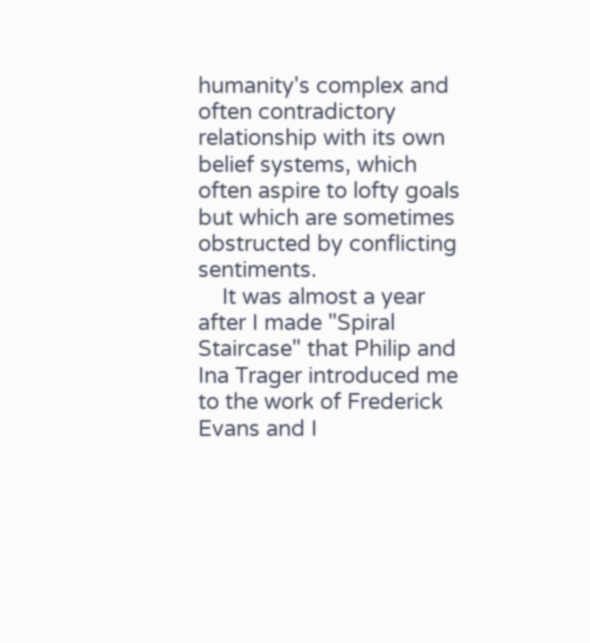humanity's complex and often contradictory relationship with its own belief systems, which often aspire to lofty goals but which are sometimes obstructed by conflicting sentiments.
    It was almost a year after I made "Spiral Staircase" that Philip and Ina Trager introduced me to the work of Frederick Evans and I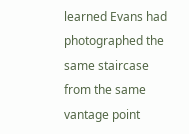learned Evans had photographed the same staircase from the same vantage point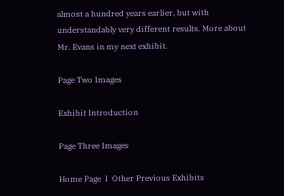almost a hundred years earlier, but with understandably very different results. More about Mr. Evans in my next exhibit.

Page Two Images

Exhibit Introduction

Page Three Images

Home Page  I  Other Previous Exhibits